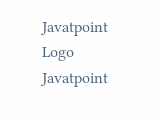Javatpoint Logo
Javatpoint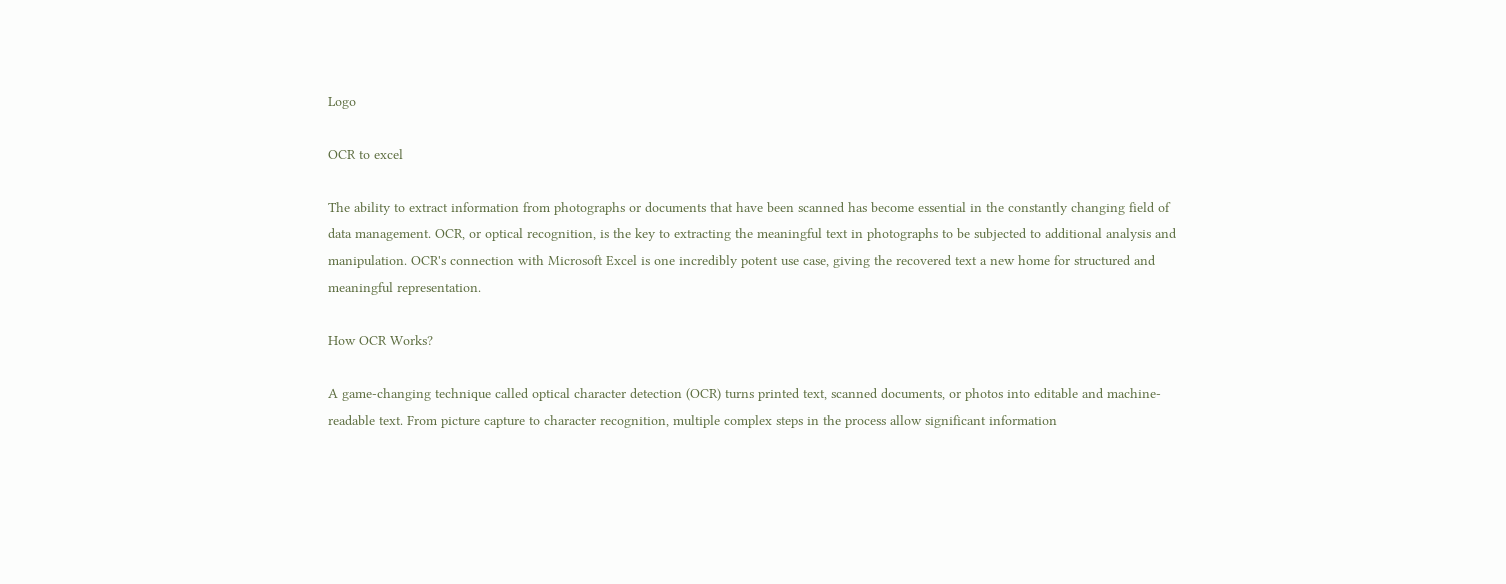Logo

OCR to excel

The ability to extract information from photographs or documents that have been scanned has become essential in the constantly changing field of data management. OCR, or optical recognition, is the key to extracting the meaningful text in photographs to be subjected to additional analysis and manipulation. OCR's connection with Microsoft Excel is one incredibly potent use case, giving the recovered text a new home for structured and meaningful representation.

How OCR Works?

A game-changing technique called optical character detection (OCR) turns printed text, scanned documents, or photos into editable and machine-readable text. From picture capture to character recognition, multiple complex steps in the process allow significant information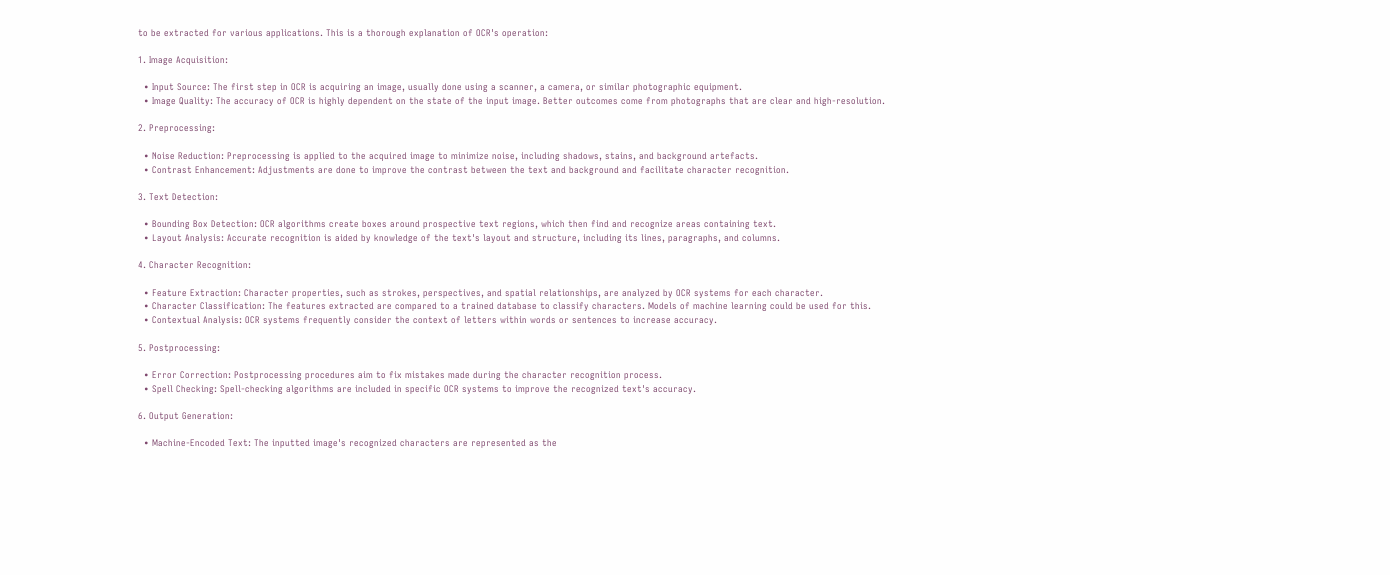to be extracted for various applications. This is a thorough explanation of OCR's operation:

1. Image Acquisition:

  • Input Source: The first step in OCR is acquiring an image, usually done using a scanner, a camera, or similar photographic equipment.
  • Image Quality: The accuracy of OCR is highly dependent on the state of the input image. Better outcomes come from photographs that are clear and high-resolution.

2. Preprocessing:

  • Noise Reduction: Preprocessing is applied to the acquired image to minimize noise, including shadows, stains, and background artefacts.
  • Contrast Enhancement: Adjustments are done to improve the contrast between the text and background and facilitate character recognition.

3. Text Detection:

  • Bounding Box Detection: OCR algorithms create boxes around prospective text regions, which then find and recognize areas containing text.
  • Layout Analysis: Accurate recognition is aided by knowledge of the text's layout and structure, including its lines, paragraphs, and columns.

4. Character Recognition:

  • Feature Extraction: Character properties, such as strokes, perspectives, and spatial relationships, are analyzed by OCR systems for each character.
  • Character Classification: The features extracted are compared to a trained database to classify characters. Models of machine learning could be used for this.
  • Contextual Analysis: OCR systems frequently consider the context of letters within words or sentences to increase accuracy.

5. Postprocessing:

  • Error Correction: Postprocessing procedures aim to fix mistakes made during the character recognition process.
  • Spell Checking: Spell-checking algorithms are included in specific OCR systems to improve the recognized text's accuracy.

6. Output Generation:

  • Machine-Encoded Text: The inputted image's recognized characters are represented as the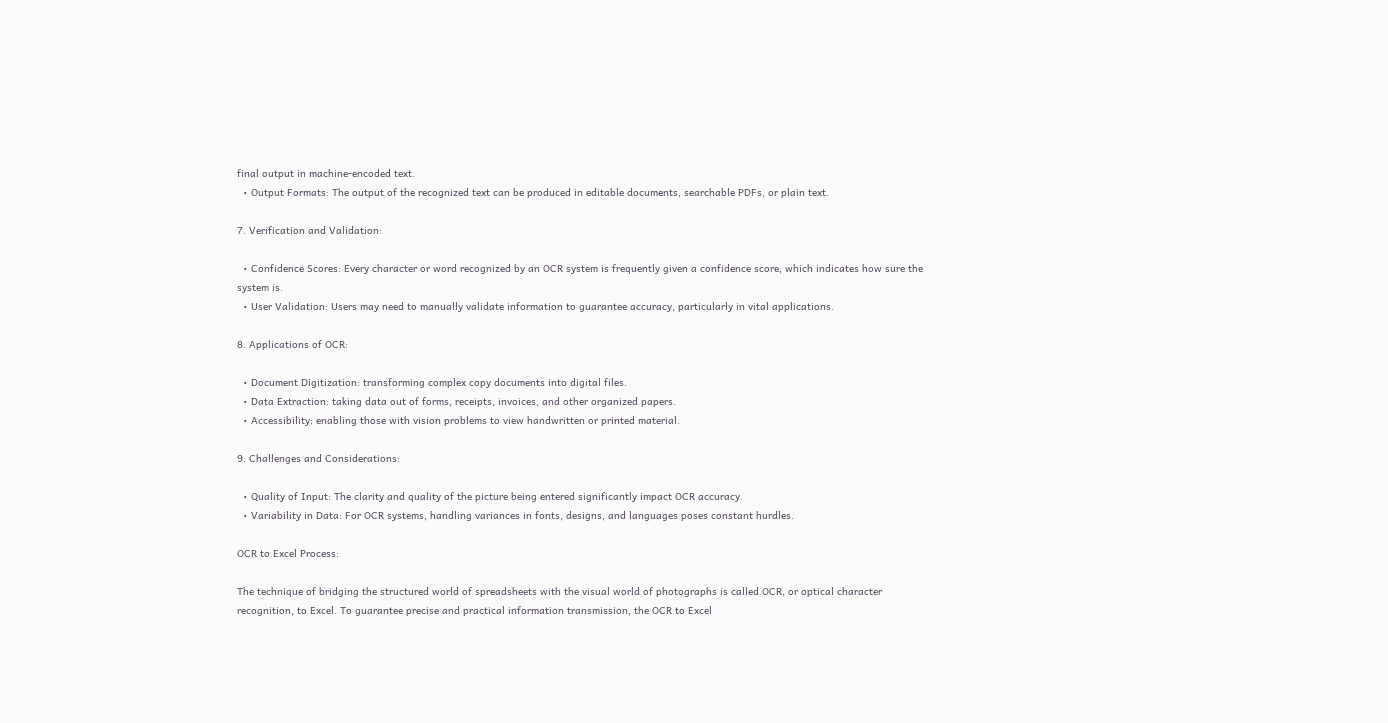final output in machine-encoded text.
  • Output Formats: The output of the recognized text can be produced in editable documents, searchable PDFs, or plain text.

7. Verification and Validation:

  • Confidence Scores: Every character or word recognized by an OCR system is frequently given a confidence score, which indicates how sure the system is.
  • User Validation: Users may need to manually validate information to guarantee accuracy, particularly in vital applications.

8. Applications of OCR:

  • Document Digitization: transforming complex copy documents into digital files.
  • Data Extraction: taking data out of forms, receipts, invoices, and other organized papers.
  • Accessibility: enabling those with vision problems to view handwritten or printed material.

9. Challenges and Considerations:

  • Quality of Input: The clarity and quality of the picture being entered significantly impact OCR accuracy.
  • Variability in Data: For OCR systems, handling variances in fonts, designs, and languages poses constant hurdles.

OCR to Excel Process:

The technique of bridging the structured world of spreadsheets with the visual world of photographs is called OCR, or optical character recognition, to Excel. To guarantee precise and practical information transmission, the OCR to Excel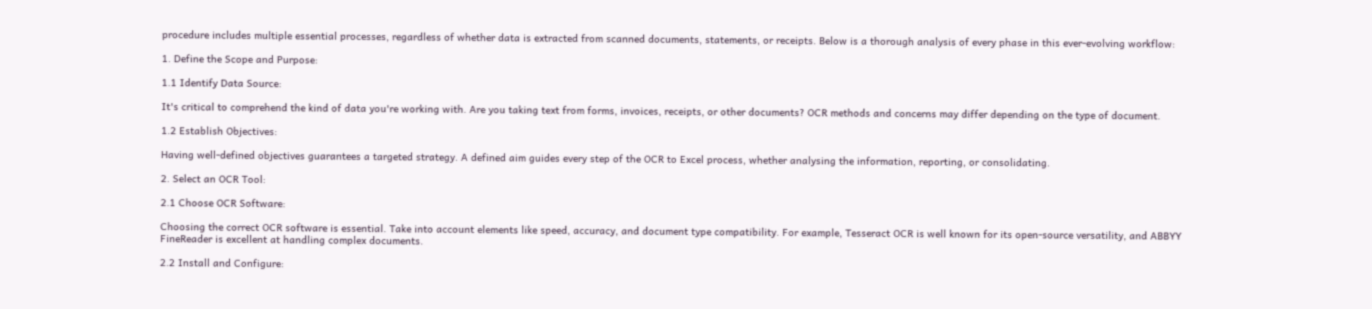procedure includes multiple essential processes, regardless of whether data is extracted from scanned documents, statements, or receipts. Below is a thorough analysis of every phase in this ever-evolving workflow:

1. Define the Scope and Purpose:

1.1 Identify Data Source:

It's critical to comprehend the kind of data you're working with. Are you taking text from forms, invoices, receipts, or other documents? OCR methods and concerns may differ depending on the type of document.

1.2 Establish Objectives:

Having well-defined objectives guarantees a targeted strategy. A defined aim guides every step of the OCR to Excel process, whether analysing the information, reporting, or consolidating.

2. Select an OCR Tool:

2.1 Choose OCR Software:

Choosing the correct OCR software is essential. Take into account elements like speed, accuracy, and document type compatibility. For example, Tesseract OCR is well known for its open-source versatility, and ABBYY FineReader is excellent at handling complex documents.

2.2 Install and Configure: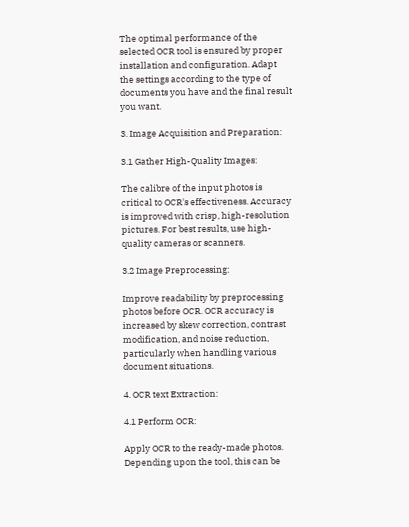The optimal performance of the selected OCR tool is ensured by proper installation and configuration. Adapt the settings according to the type of documents you have and the final result you want.

3. Image Acquisition and Preparation:

3.1 Gather High-Quality Images:

The calibre of the input photos is critical to OCR's effectiveness. Accuracy is improved with crisp, high-resolution pictures. For best results, use high-quality cameras or scanners.

3.2 Image Preprocessing:

Improve readability by preprocessing photos before OCR. OCR accuracy is increased by skew correction, contrast modification, and noise reduction, particularly when handling various document situations.

4. OCR text Extraction:

4.1 Perform OCR:

Apply OCR to the ready-made photos. Depending upon the tool, this can be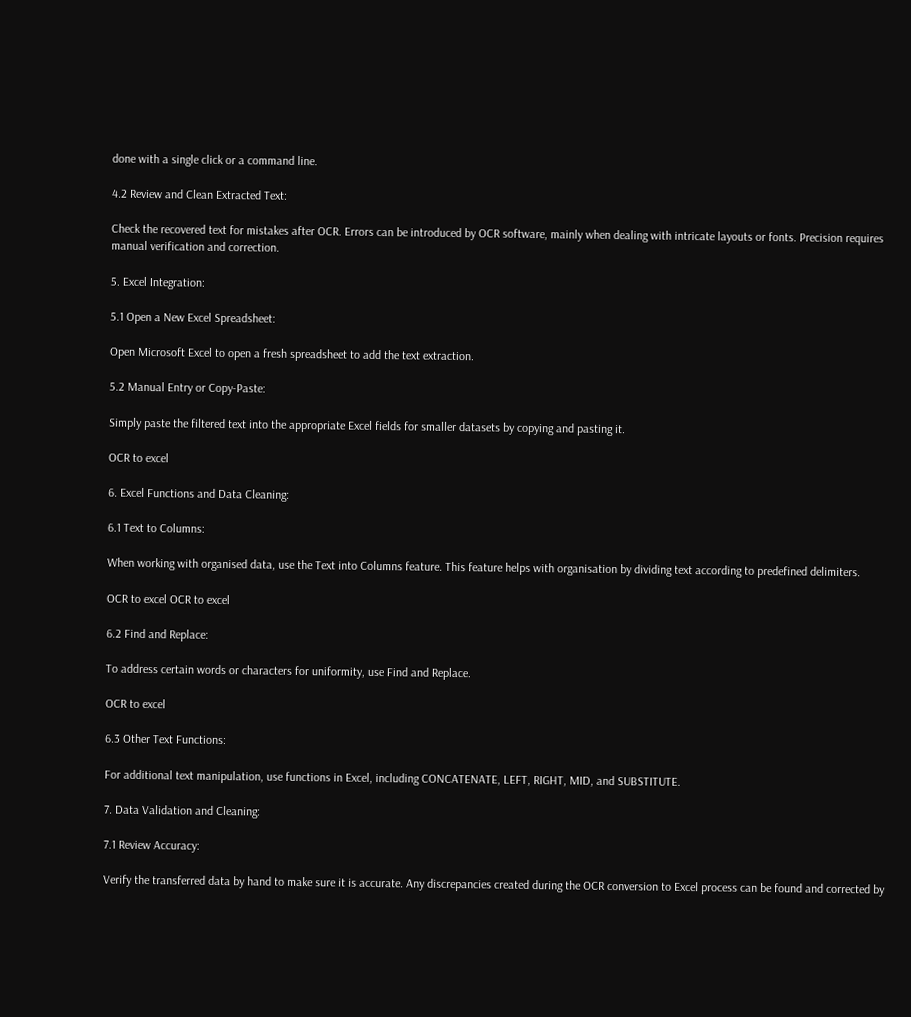done with a single click or a command line.

4.2 Review and Clean Extracted Text:

Check the recovered text for mistakes after OCR. Errors can be introduced by OCR software, mainly when dealing with intricate layouts or fonts. Precision requires manual verification and correction.

5. Excel Integration:

5.1 Open a New Excel Spreadsheet:

Open Microsoft Excel to open a fresh spreadsheet to add the text extraction.

5.2 Manual Entry or Copy-Paste:

Simply paste the filtered text into the appropriate Excel fields for smaller datasets by copying and pasting it.

OCR to excel

6. Excel Functions and Data Cleaning:

6.1 Text to Columns:

When working with organised data, use the Text into Columns feature. This feature helps with organisation by dividing text according to predefined delimiters.

OCR to excel OCR to excel

6.2 Find and Replace:

To address certain words or characters for uniformity, use Find and Replace.

OCR to excel

6.3 Other Text Functions:

For additional text manipulation, use functions in Excel, including CONCATENATE, LEFT, RIGHT, MID, and SUBSTITUTE.

7. Data Validation and Cleaning:

7.1 Review Accuracy:

Verify the transferred data by hand to make sure it is accurate. Any discrepancies created during the OCR conversion to Excel process can be found and corrected by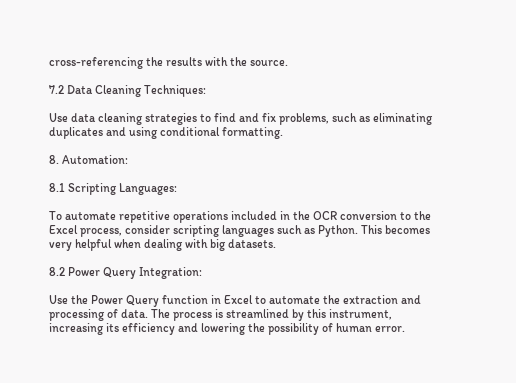cross-referencing the results with the source.

7.2 Data Cleaning Techniques:

Use data cleaning strategies to find and fix problems, such as eliminating duplicates and using conditional formatting.

8. Automation:

8.1 Scripting Languages:

To automate repetitive operations included in the OCR conversion to the Excel process, consider scripting languages such as Python. This becomes very helpful when dealing with big datasets.

8.2 Power Query Integration:

Use the Power Query function in Excel to automate the extraction and processing of data. The process is streamlined by this instrument, increasing its efficiency and lowering the possibility of human error.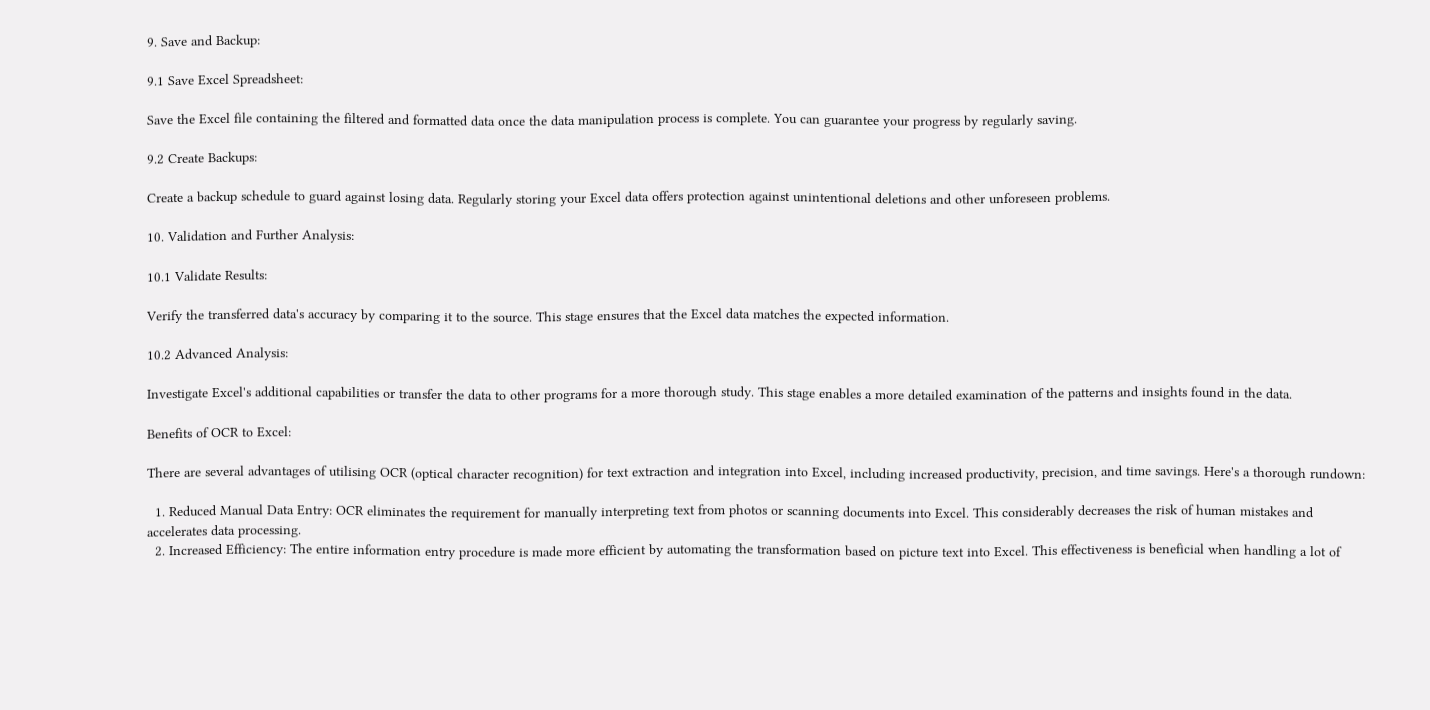9. Save and Backup:

9.1 Save Excel Spreadsheet:

Save the Excel file containing the filtered and formatted data once the data manipulation process is complete. You can guarantee your progress by regularly saving.

9.2 Create Backups:

Create a backup schedule to guard against losing data. Regularly storing your Excel data offers protection against unintentional deletions and other unforeseen problems.

10. Validation and Further Analysis:

10.1 Validate Results:

Verify the transferred data's accuracy by comparing it to the source. This stage ensures that the Excel data matches the expected information.

10.2 Advanced Analysis:

Investigate Excel's additional capabilities or transfer the data to other programs for a more thorough study. This stage enables a more detailed examination of the patterns and insights found in the data.

Benefits of OCR to Excel:

There are several advantages of utilising OCR (optical character recognition) for text extraction and integration into Excel, including increased productivity, precision, and time savings. Here's a thorough rundown:

  1. Reduced Manual Data Entry: OCR eliminates the requirement for manually interpreting text from photos or scanning documents into Excel. This considerably decreases the risk of human mistakes and accelerates data processing.
  2. Increased Efficiency: The entire information entry procedure is made more efficient by automating the transformation based on picture text into Excel. This effectiveness is beneficial when handling a lot of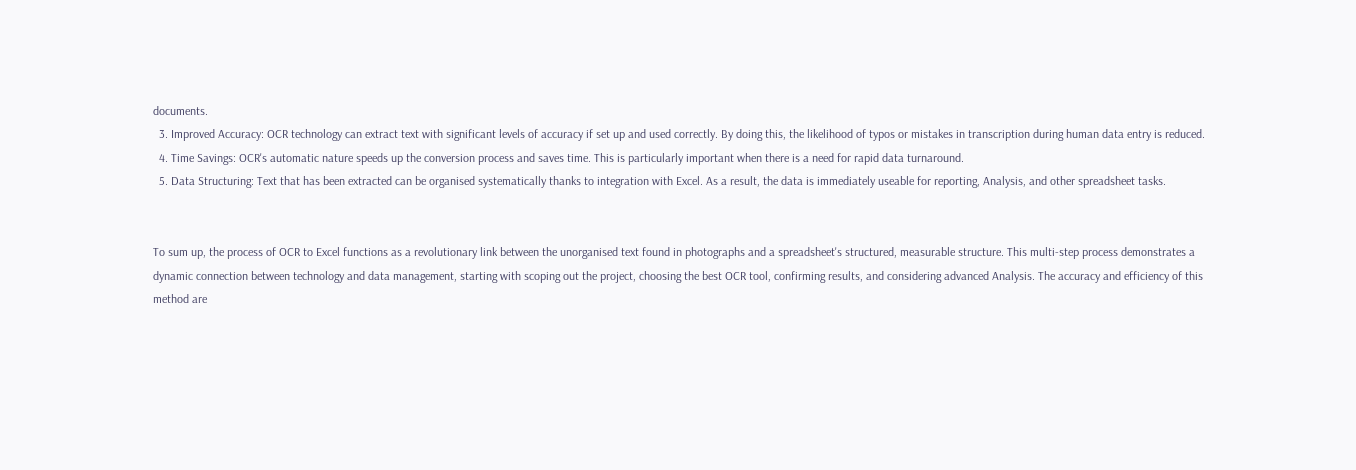documents.
  3. Improved Accuracy: OCR technology can extract text with significant levels of accuracy if set up and used correctly. By doing this, the likelihood of typos or mistakes in transcription during human data entry is reduced.
  4. Time Savings: OCR's automatic nature speeds up the conversion process and saves time. This is particularly important when there is a need for rapid data turnaround.
  5. Data Structuring: Text that has been extracted can be organised systematically thanks to integration with Excel. As a result, the data is immediately useable for reporting, Analysis, and other spreadsheet tasks.


To sum up, the process of OCR to Excel functions as a revolutionary link between the unorganised text found in photographs and a spreadsheet's structured, measurable structure. This multi-step process demonstrates a dynamic connection between technology and data management, starting with scoping out the project, choosing the best OCR tool, confirming results, and considering advanced Analysis. The accuracy and efficiency of this method are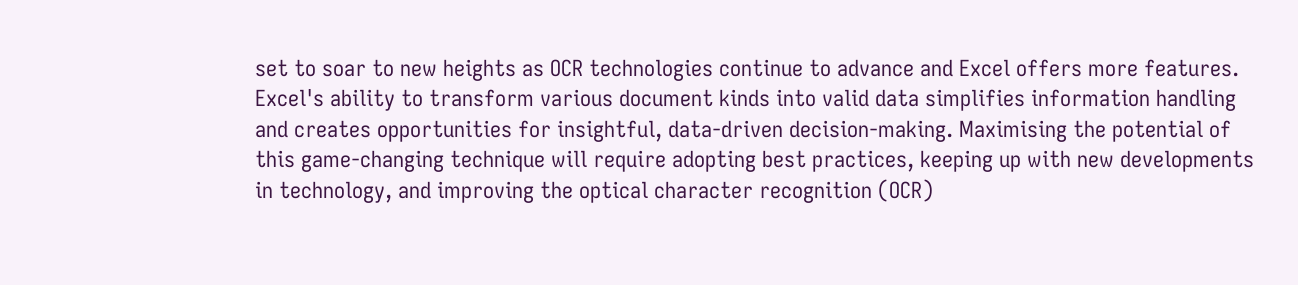set to soar to new heights as OCR technologies continue to advance and Excel offers more features. Excel's ability to transform various document kinds into valid data simplifies information handling and creates opportunities for insightful, data-driven decision-making. Maximising the potential of this game-changing technique will require adopting best practices, keeping up with new developments in technology, and improving the optical character recognition (OCR)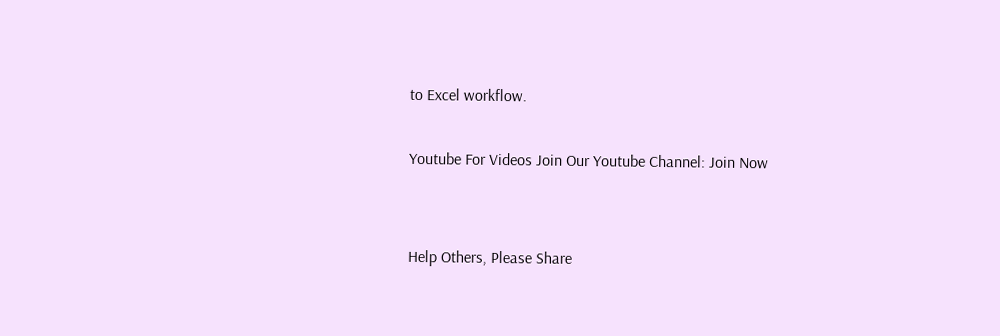to Excel workflow.

Youtube For Videos Join Our Youtube Channel: Join Now


Help Others, Please Share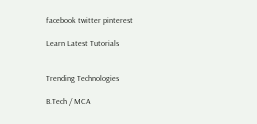facebook twitter pinterest

Learn Latest Tutorials


Trending Technologies

B.Tech / MCA